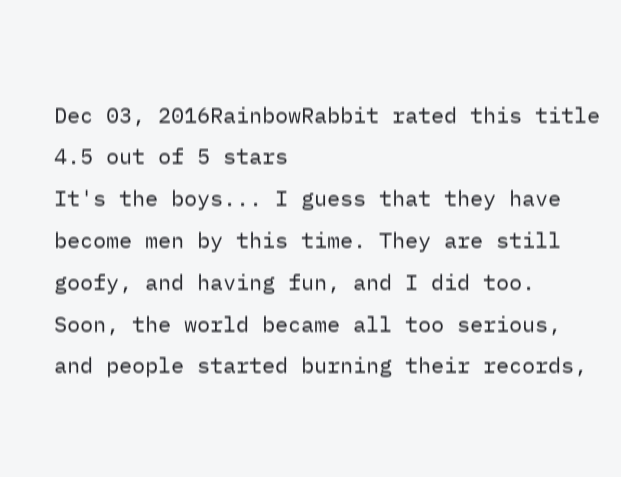Dec 03, 2016RainbowRabbit rated this title 4.5 out of 5 stars
It's the boys... I guess that they have become men by this time. They are still goofy, and having fun, and I did too. Soon, the world became all too serious, and people started burning their records,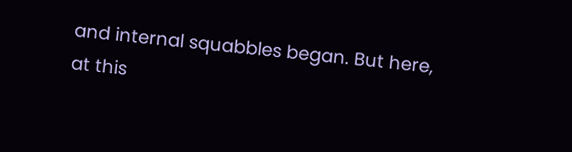and internal squabbles began. But here, at this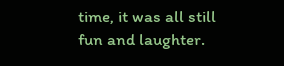time, it was all still fun and laughter.